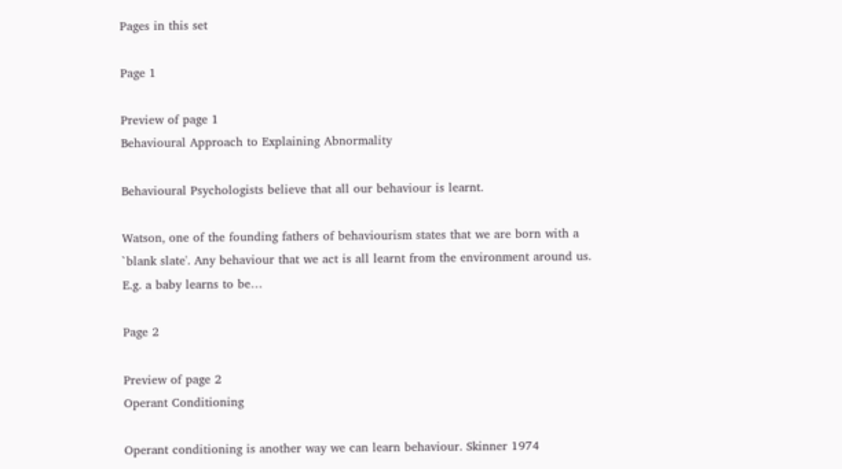Pages in this set

Page 1

Preview of page 1
Behavioural Approach to Explaining Abnormality

Behavioural Psychologists believe that all our behaviour is learnt.

Watson, one of the founding fathers of behaviourism states that we are born with a
`blank slate'. Any behaviour that we act is all learnt from the environment around us.
E.g. a baby learns to be…

Page 2

Preview of page 2
Operant Conditioning

Operant conditioning is another way we can learn behaviour. Skinner 1974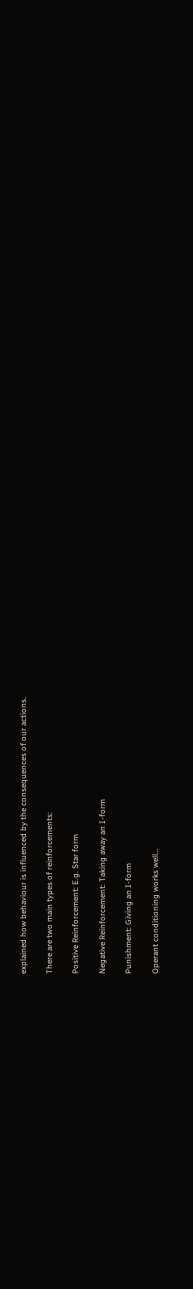explained how behaviour is influenced by the consequences of our actions.

There are two main types of reinforcements:

Positive Reinforcement: E.g. Star form

Negative Reinforcement: Taking away an I-form

Punishment: Giving an I-form

Operant conditioning works well…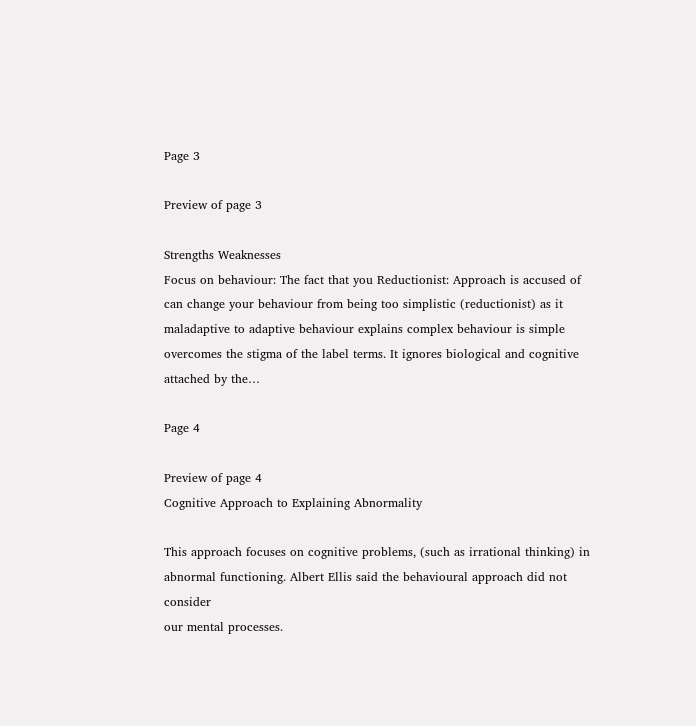Page 3

Preview of page 3

Strengths Weaknesses
Focus on behaviour: The fact that you Reductionist: Approach is accused of
can change your behaviour from being too simplistic (reductionist) as it
maladaptive to adaptive behaviour explains complex behaviour is simple
overcomes the stigma of the label terms. It ignores biological and cognitive
attached by the…

Page 4

Preview of page 4
Cognitive Approach to Explaining Abnormality

This approach focuses on cognitive problems, (such as irrational thinking) in
abnormal functioning. Albert Ellis said the behavioural approach did not consider
our mental processes.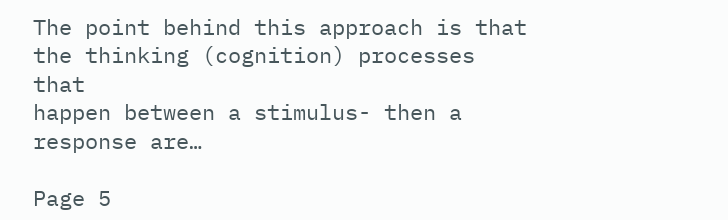The point behind this approach is that the thinking (cognition) processes that
happen between a stimulus- then a response are…

Page 5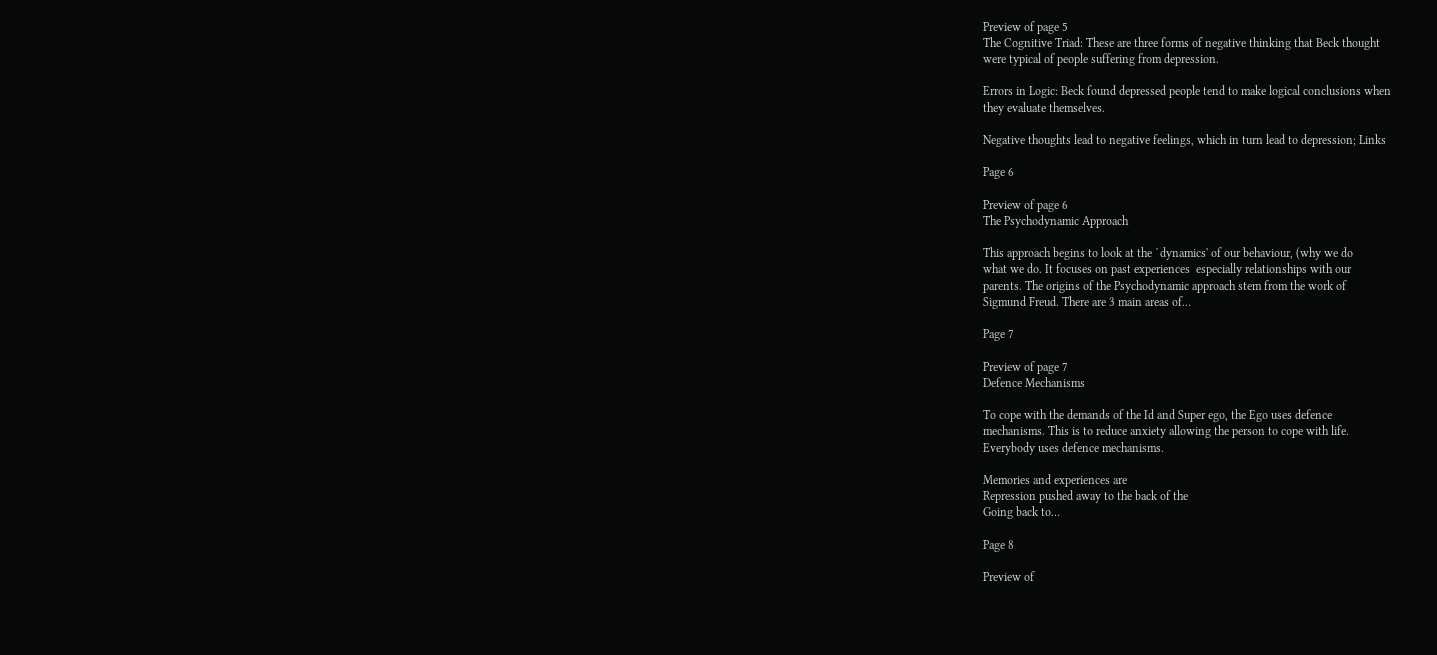Preview of page 5
The Cognitive Triad: These are three forms of negative thinking that Beck thought
were typical of people suffering from depression.

Errors in Logic: Beck found depressed people tend to make logical conclusions when
they evaluate themselves.

Negative thoughts lead to negative feelings, which in turn lead to depression; Links

Page 6

Preview of page 6
The Psychodynamic Approach

This approach begins to look at the `dynamics' of our behaviour, (why we do
what we do. It focuses on past experiences  especially relationships with our
parents. The origins of the Psychodynamic approach stem from the work of
Sigmund Freud. There are 3 main areas of…

Page 7

Preview of page 7
Defence Mechanisms

To cope with the demands of the Id and Super ego, the Ego uses defence
mechanisms. This is to reduce anxiety allowing the person to cope with life.
Everybody uses defence mechanisms.

Memories and experiences are
Repression pushed away to the back of the
Going back to…

Page 8

Preview of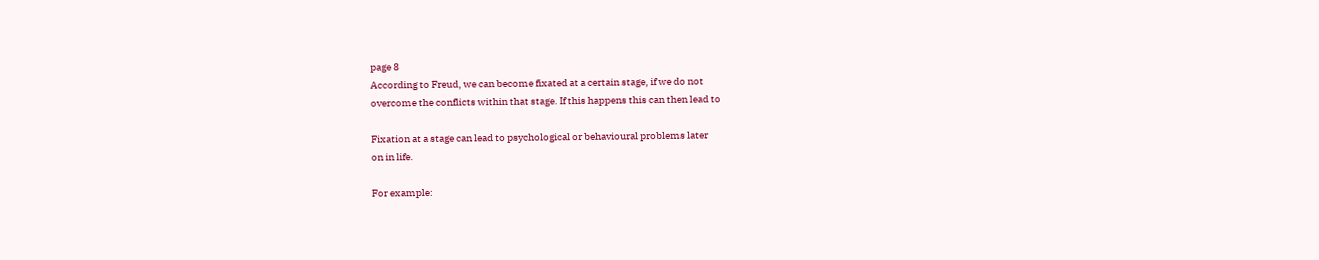page 8
According to Freud, we can become fixated at a certain stage, if we do not
overcome the conflicts within that stage. If this happens this can then lead to

Fixation at a stage can lead to psychological or behavioural problems later
on in life.

For example: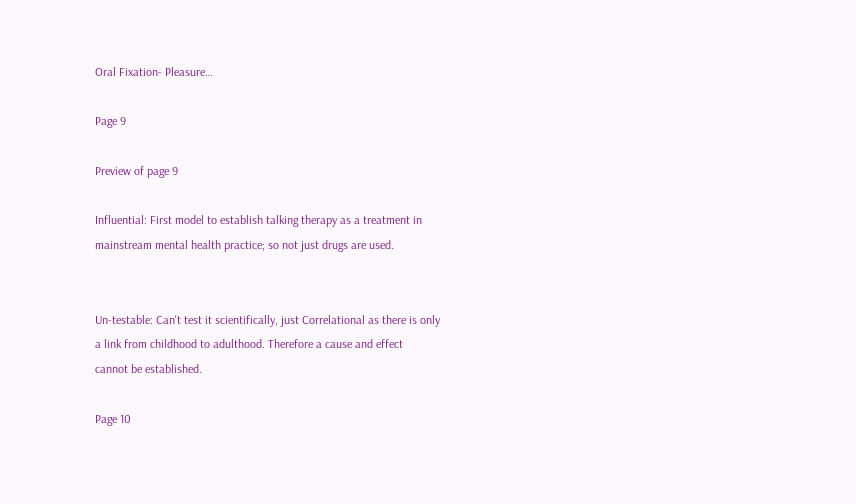Oral Fixation- Pleasure…

Page 9

Preview of page 9

Influential: First model to establish talking therapy as a treatment in
mainstream mental health practice; so not just drugs are used.


Un-testable: Can't test it scientifically, just Correlational as there is only
a link from childhood to adulthood. Therefore a cause and effect
cannot be established.

Page 10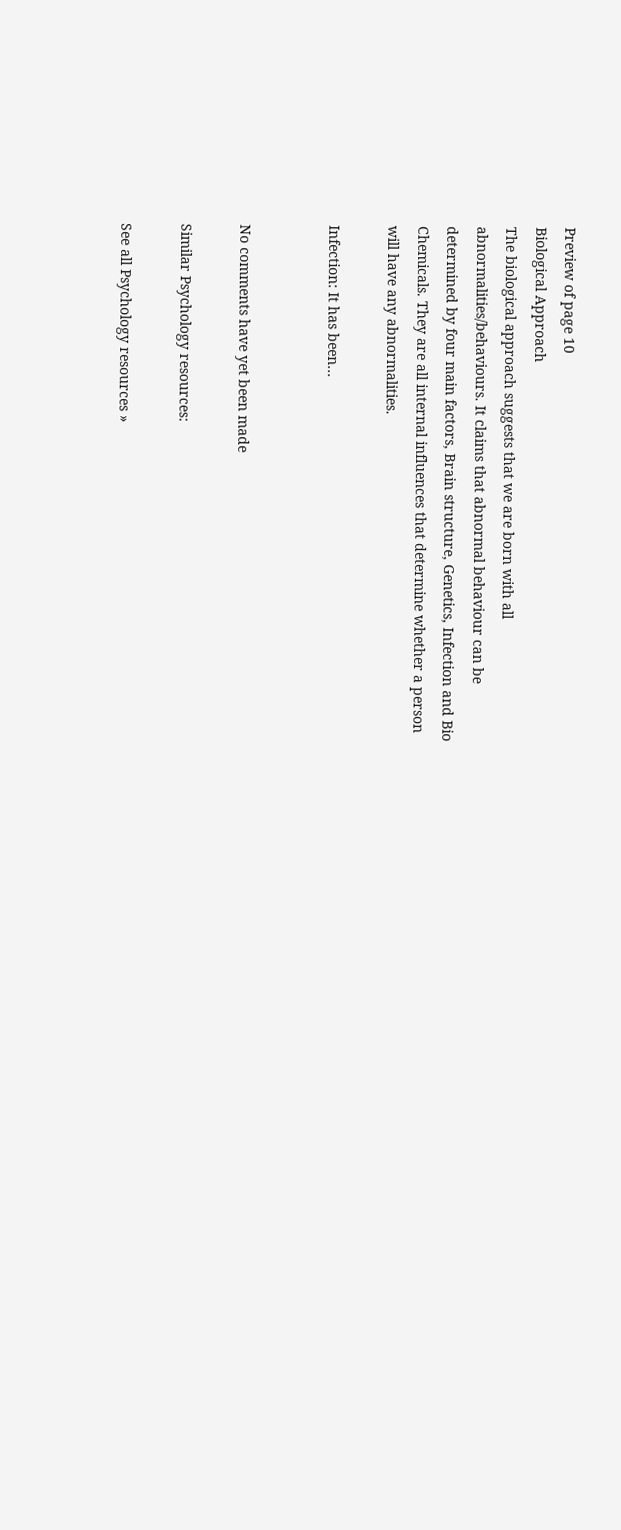Preview of page 10
Biological Approach
The biological approach suggests that we are born with all
abnormalities/behaviours. It claims that abnormal behaviour can be
determined by four main factors, Brain structure, Genetics, Infection and Bio
Chemicals. They are all internal influences that determine whether a person
will have any abnormalities.

Infection: It has been…


No comments have yet been made

Similar Psychology resources:

See all Psychology resources »